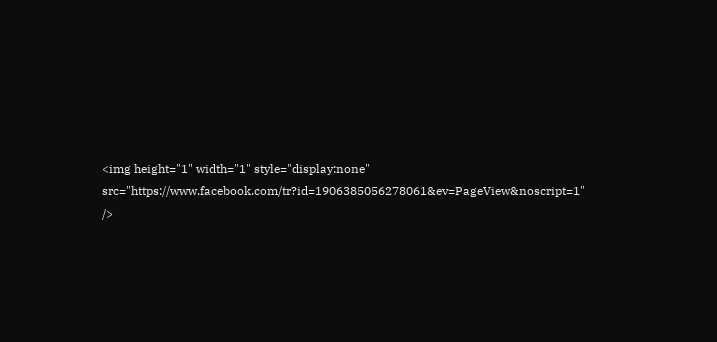<img height="1" width="1" style="display:none" src="https://www.facebook.com/tr?id=1906385056278061&ev=PageView&noscript=1" />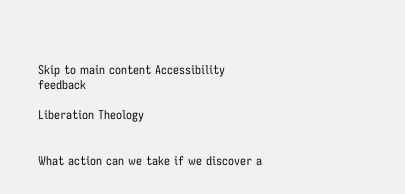Skip to main content Accessibility feedback

Liberation Theology


What action can we take if we discover a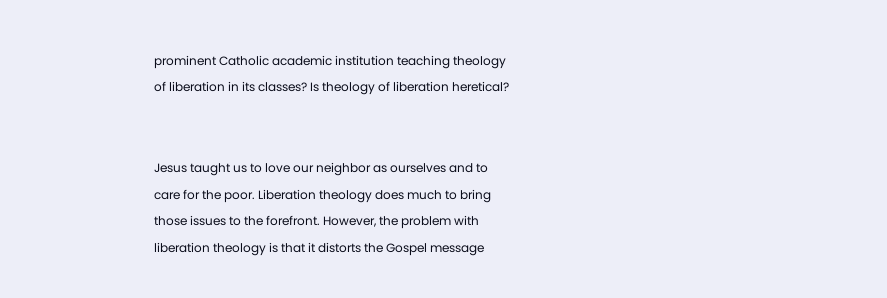prominent Catholic academic institution teaching theology of liberation in its classes? Is theology of liberation heretical?


Jesus taught us to love our neighbor as ourselves and to care for the poor. Liberation theology does much to bring those issues to the forefront. However, the problem with liberation theology is that it distorts the Gospel message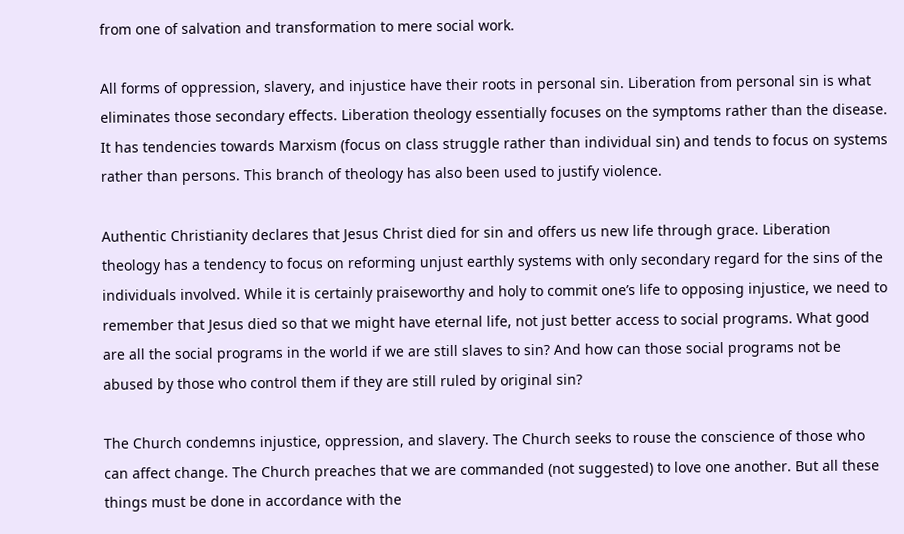from one of salvation and transformation to mere social work.

All forms of oppression, slavery, and injustice have their roots in personal sin. Liberation from personal sin is what eliminates those secondary effects. Liberation theology essentially focuses on the symptoms rather than the disease. It has tendencies towards Marxism (focus on class struggle rather than individual sin) and tends to focus on systems rather than persons. This branch of theology has also been used to justify violence.

Authentic Christianity declares that Jesus Christ died for sin and offers us new life through grace. Liberation theology has a tendency to focus on reforming unjust earthly systems with only secondary regard for the sins of the individuals involved. While it is certainly praiseworthy and holy to commit one’s life to opposing injustice, we need to remember that Jesus died so that we might have eternal life, not just better access to social programs. What good are all the social programs in the world if we are still slaves to sin? And how can those social programs not be abused by those who control them if they are still ruled by original sin?

The Church condemns injustice, oppression, and slavery. The Church seeks to rouse the conscience of those who can affect change. The Church preaches that we are commanded (not suggested) to love one another. But all these things must be done in accordance with the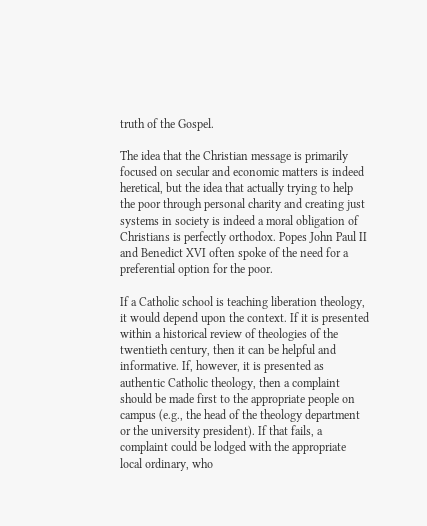truth of the Gospel.

The idea that the Christian message is primarily focused on secular and economic matters is indeed heretical, but the idea that actually trying to help the poor through personal charity and creating just systems in society is indeed a moral obligation of Christians is perfectly orthodox. Popes John Paul II and Benedict XVI often spoke of the need for a preferential option for the poor.

If a Catholic school is teaching liberation theology, it would depend upon the context. If it is presented within a historical review of theologies of the twentieth century, then it can be helpful and informative. If, however, it is presented as authentic Catholic theology, then a complaint should be made first to the appropriate people on campus (e.g., the head of the theology department or the university president). If that fails, a complaint could be lodged with the appropriate local ordinary, who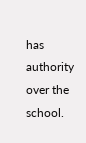has authority over the school.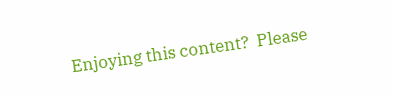Enjoying this content?  Please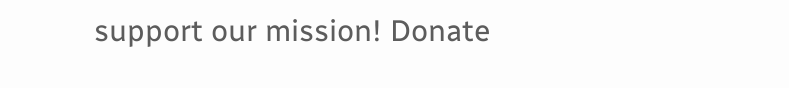support our mission! Donate